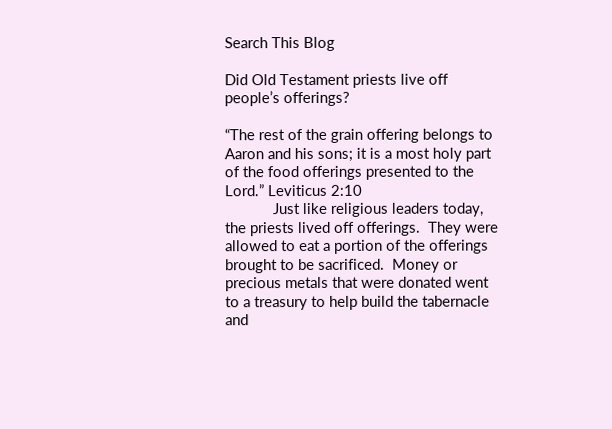Search This Blog

Did Old Testament priests live off people’s offerings?

“The rest of the grain offering belongs to Aaron and his sons; it is a most holy part of the food offerings presented to the Lord.” Leviticus 2:10
            Just like religious leaders today, the priests lived off offerings.  They were allowed to eat a portion of the offerings brought to be sacrificed.  Money or precious metals that were donated went to a treasury to help build the tabernacle and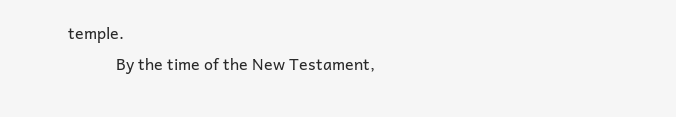temple.
            By the time of the New Testament,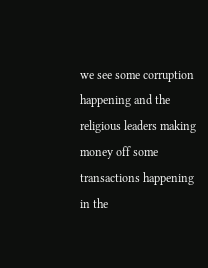we see some corruption happening and the religious leaders making money off some transactions happening in the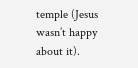temple (Jesus wasn’t happy about it).